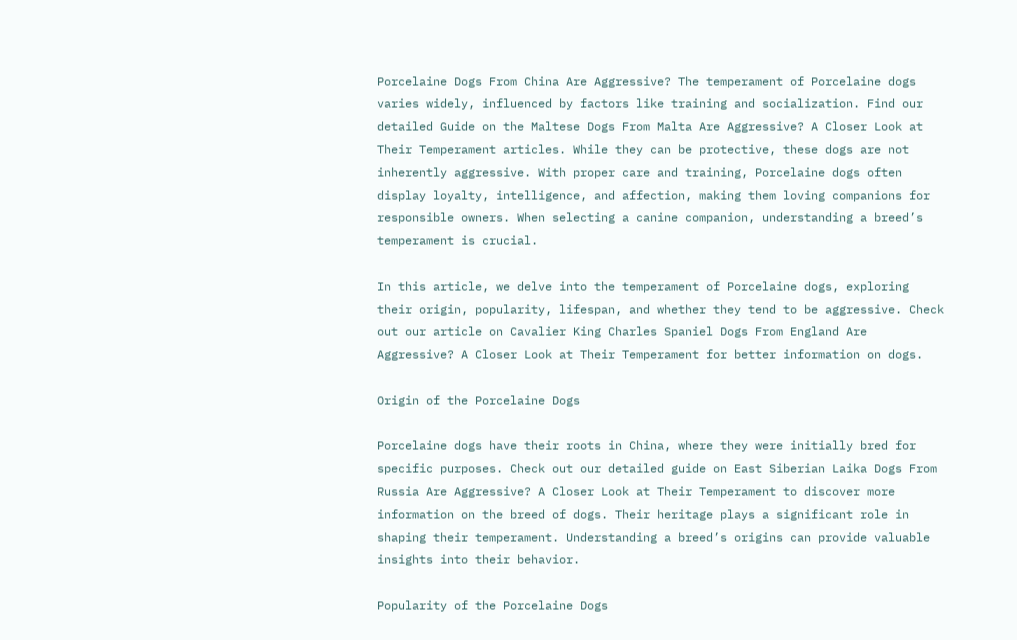Porcelaine Dogs From China Are Aggressive? The temperament of Porcelaine dogs varies widely, influenced by factors like training and socialization. Find our detailed Guide on the Maltese Dogs From Malta Are Aggressive? A Closer Look at Their Temperament articles. While they can be protective, these dogs are not inherently aggressive. With proper care and training, Porcelaine dogs often display loyalty, intelligence, and affection, making them loving companions for responsible owners. When selecting a canine companion, understanding a breed’s temperament is crucial.

In this article, we delve into the temperament of Porcelaine dogs, exploring their origin, popularity, lifespan, and whether they tend to be aggressive. Check out our article on Cavalier King Charles Spaniel Dogs From England Are Aggressive? A Closer Look at Their Temperament for better information on dogs.

Origin of the Porcelaine Dogs

Porcelaine dogs have their roots in China, where they were initially bred for specific purposes. Check out our detailed guide on East Siberian Laika Dogs From Russia Are Aggressive? A Closer Look at Their Temperament to discover more information on the breed of dogs. Their heritage plays a significant role in shaping their temperament. Understanding a breed’s origins can provide valuable insights into their behavior.

Popularity of the Porcelaine Dogs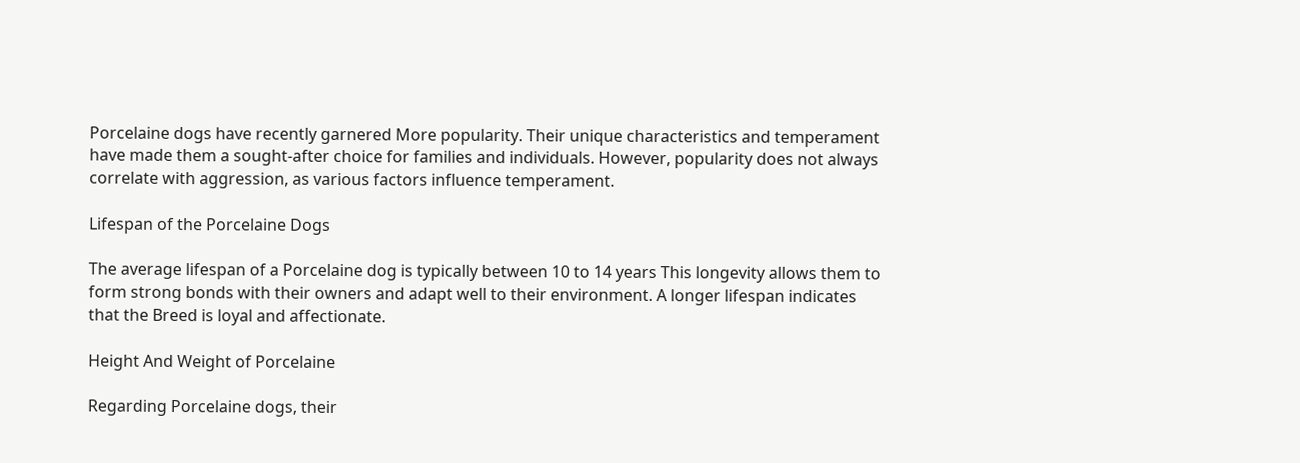Porcelaine dogs have recently garnered More popularity. Their unique characteristics and temperament have made them a sought-after choice for families and individuals. However, popularity does not always correlate with aggression, as various factors influence temperament.

Lifespan of the Porcelaine Dogs

The average lifespan of a Porcelaine dog is typically between 10 to 14 years This longevity allows them to form strong bonds with their owners and adapt well to their environment. A longer lifespan indicates that the Breed is loyal and affectionate.

Height And Weight of Porcelaine

Regarding Porcelaine dogs, their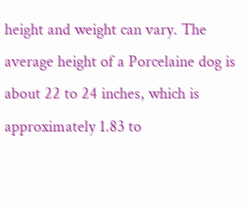height and weight can vary. The average height of a Porcelaine dog is about 22 to 24 inches, which is approximately 1.83 to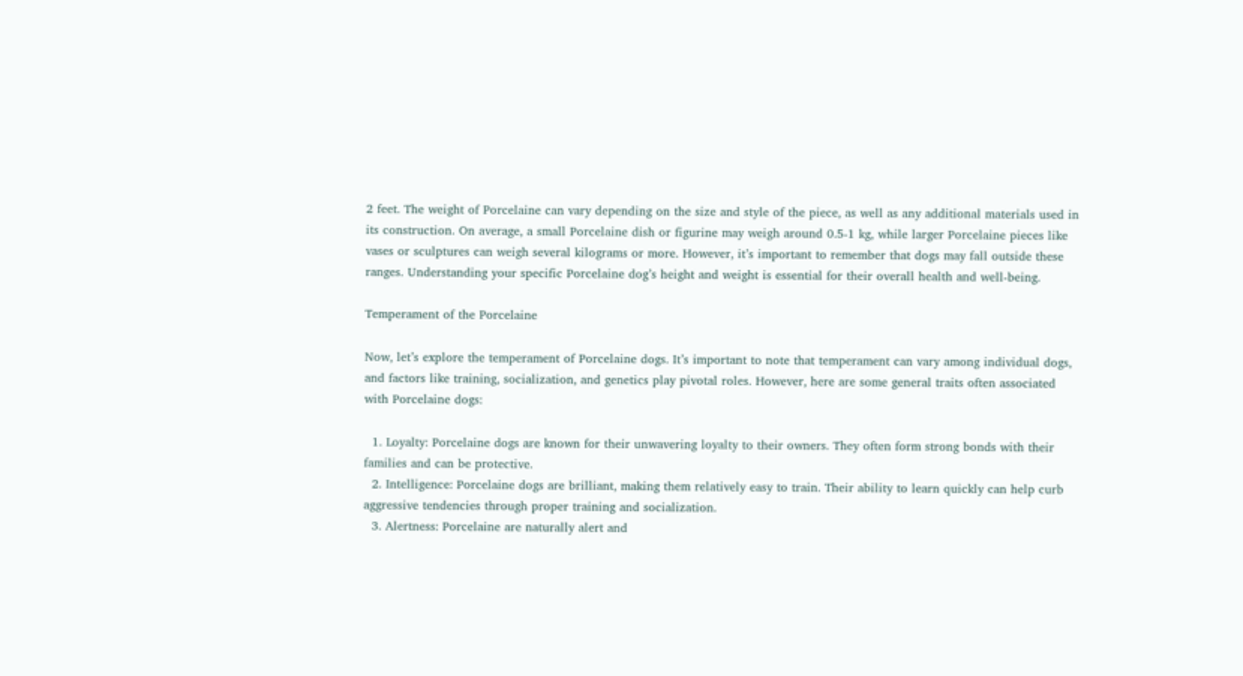2 feet. The weight of Porcelaine can vary depending on the size and style of the piece, as well as any additional materials used in its construction. On average, a small Porcelaine dish or figurine may weigh around 0.5-1 kg, while larger Porcelaine pieces like vases or sculptures can weigh several kilograms or more. However, it’s important to remember that dogs may fall outside these ranges. Understanding your specific Porcelaine dog’s height and weight is essential for their overall health and well-being.

Temperament of the Porcelaine

Now, let’s explore the temperament of Porcelaine dogs. It’s important to note that temperament can vary among individual dogs, and factors like training, socialization, and genetics play pivotal roles. However, here are some general traits often associated with Porcelaine dogs:

  1. Loyalty: Porcelaine dogs are known for their unwavering loyalty to their owners. They often form strong bonds with their families and can be protective.
  2. Intelligence: Porcelaine dogs are brilliant, making them relatively easy to train. Their ability to learn quickly can help curb aggressive tendencies through proper training and socialization.
  3. Alertness: Porcelaine are naturally alert and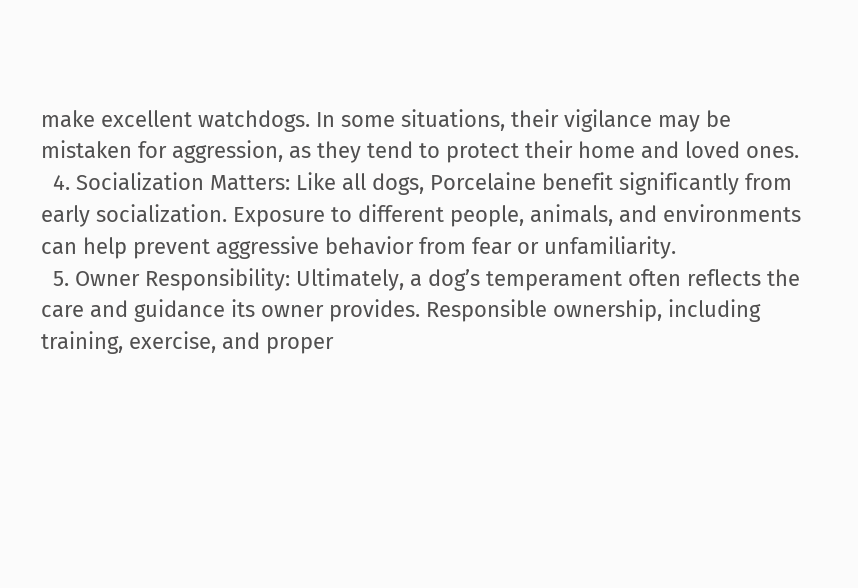make excellent watchdogs. In some situations, their vigilance may be mistaken for aggression, as they tend to protect their home and loved ones.
  4. Socialization Matters: Like all dogs, Porcelaine benefit significantly from early socialization. Exposure to different people, animals, and environments can help prevent aggressive behavior from fear or unfamiliarity.
  5. Owner Responsibility: Ultimately, a dog’s temperament often reflects the care and guidance its owner provides. Responsible ownership, including training, exercise, and proper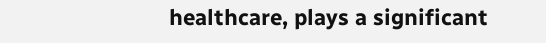healthcare, plays a significant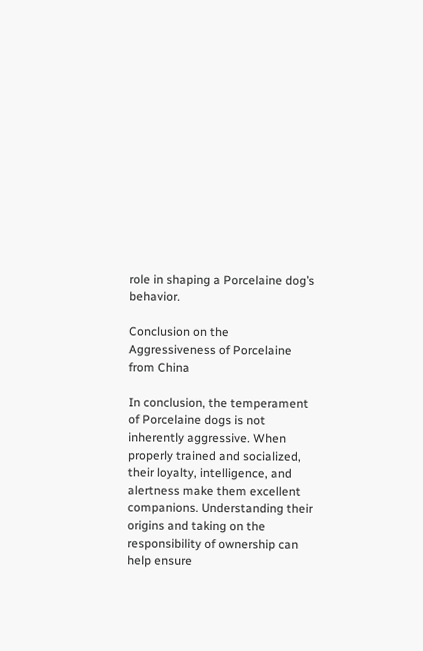role in shaping a Porcelaine dog’s behavior.

Conclusion on the Aggressiveness of Porcelaine from China

In conclusion, the temperament of Porcelaine dogs is not inherently aggressive. When properly trained and socialized, their loyalty, intelligence, and alertness make them excellent companions. Understanding their origins and taking on the responsibility of ownership can help ensure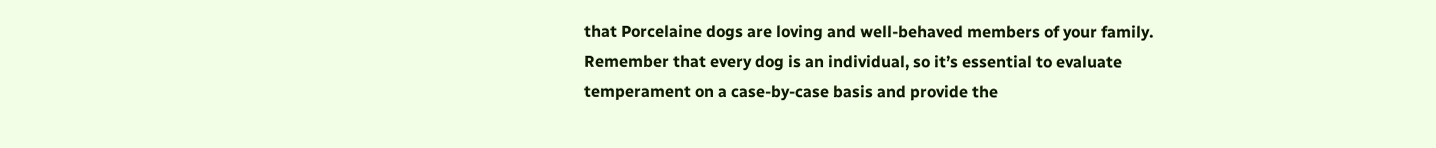that Porcelaine dogs are loving and well-behaved members of your family. Remember that every dog is an individual, so it’s essential to evaluate temperament on a case-by-case basis and provide the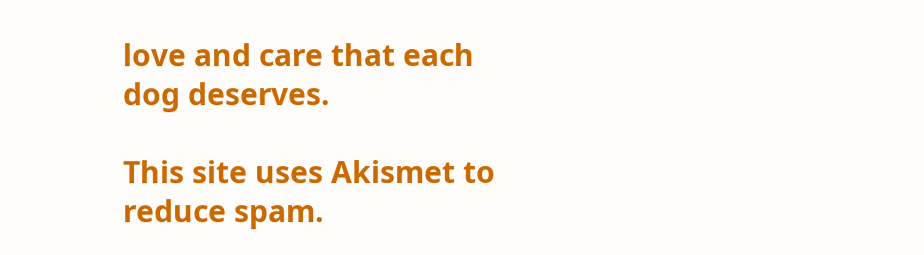love and care that each dog deserves.

This site uses Akismet to reduce spam.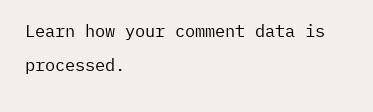Learn how your comment data is processed.